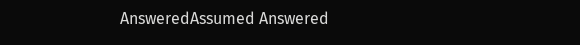AnsweredAssumed Answered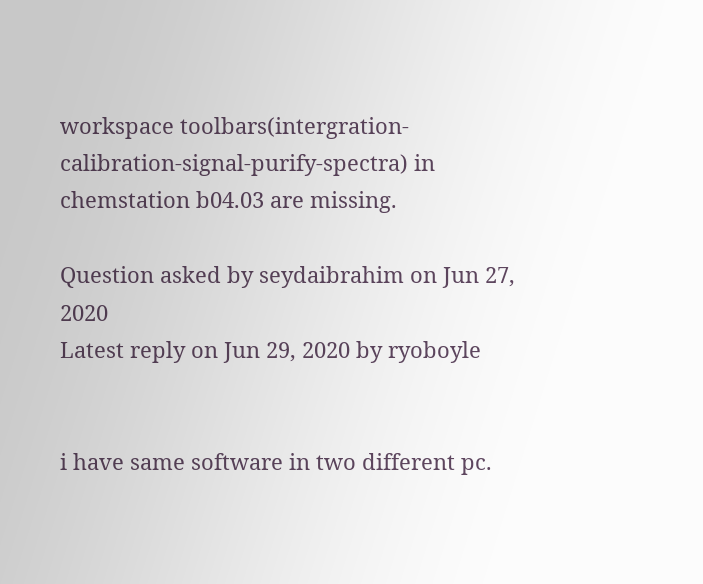workspace toolbars(intergration-calibration-signal-purify-spectra) in chemstation b04.03 are missing.

Question asked by seydaibrahim on Jun 27, 2020
Latest reply on Jun 29, 2020 by ryoboyle


i have same software in two different pc.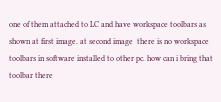one of them attached to LC and have workspace toolbars as shown at first image. at second image  there is no workspace toolbars in software installed to other pc. how can i bring that toolbar there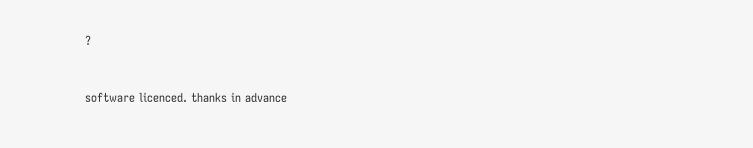?


software licenced. thanks in advance